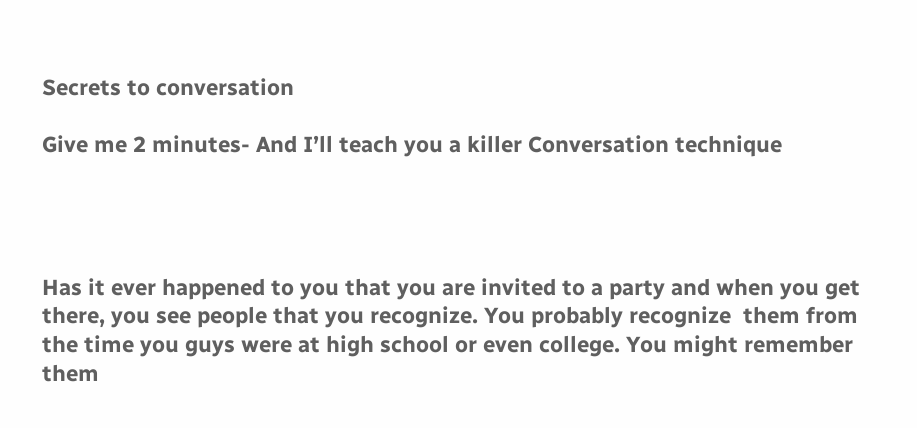Secrets to conversation

Give me 2 minutes- And I’ll teach you a killer Conversation technique




Has it ever happened to you that you are invited to a party and when you get there, you see people that you recognize. You probably recognize  them from the time you guys were at high school or even college. You might remember them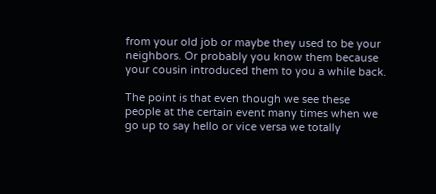from your old job or maybe they used to be your neighbors. Or probably you know them because your cousin introduced them to you a while back.

The point is that even though we see these people at the certain event many times when we go up to say hello or vice versa we totally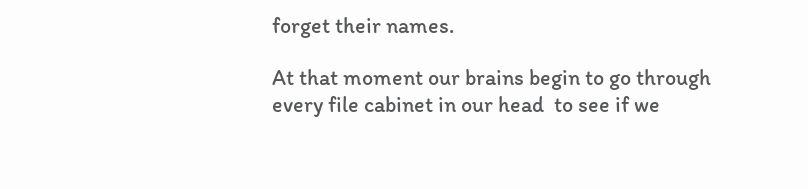forget their names.

At that moment our brains begin to go through every file cabinet in our head  to see if we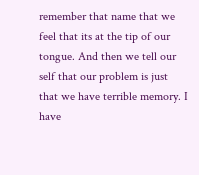remember that name that we feel that its at the tip of our tongue. And then we tell our self that our problem is just that we have terrible memory. I have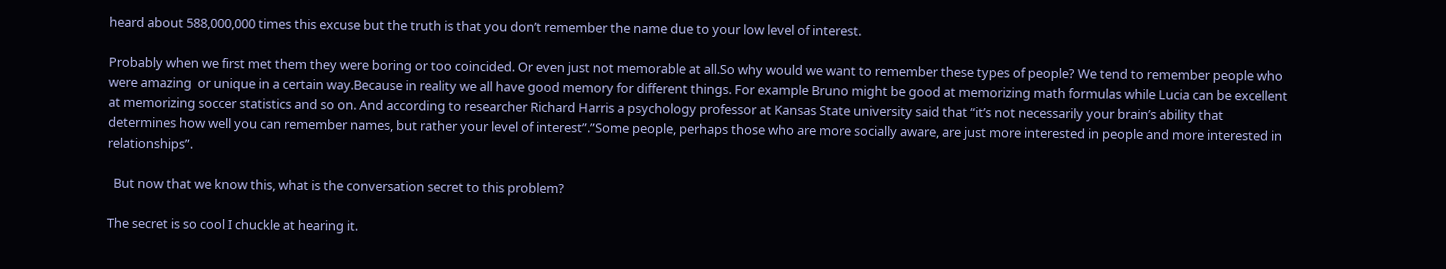heard about 588,000,000 times this excuse but the truth is that you don’t remember the name due to your low level of interest.

Probably when we first met them they were boring or too coincided. Or even just not memorable at all.So why would we want to remember these types of people? We tend to remember people who were amazing  or unique in a certain way.Because in reality we all have good memory for different things. For example Bruno might be good at memorizing math formulas while Lucia can be excellent at memorizing soccer statistics and so on. And according to researcher Richard Harris a psychology professor at Kansas State university said that “it’s not necessarily your brain’s ability that determines how well you can remember names, but rather your level of interest”.”Some people, perhaps those who are more socially aware, are just more interested in people and more interested in relationships”.

  But now that we know this, what is the conversation secret to this problem?

The secret is so cool I chuckle at hearing it.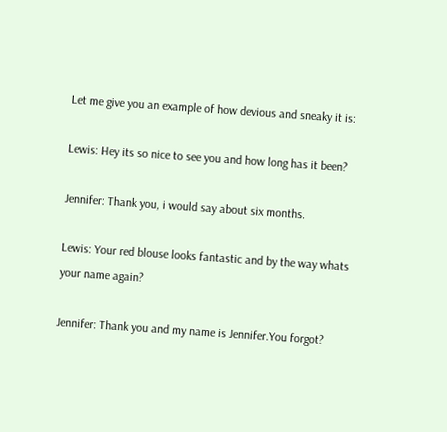Let me give you an example of how devious and sneaky it is:

Lewis: Hey its so nice to see you and how long has it been?

Jennifer: Thank you, i would say about six months.

Lewis: Your red blouse looks fantastic and by the way whats your name again?

Jennifer: Thank you and my name is Jennifer.You forgot?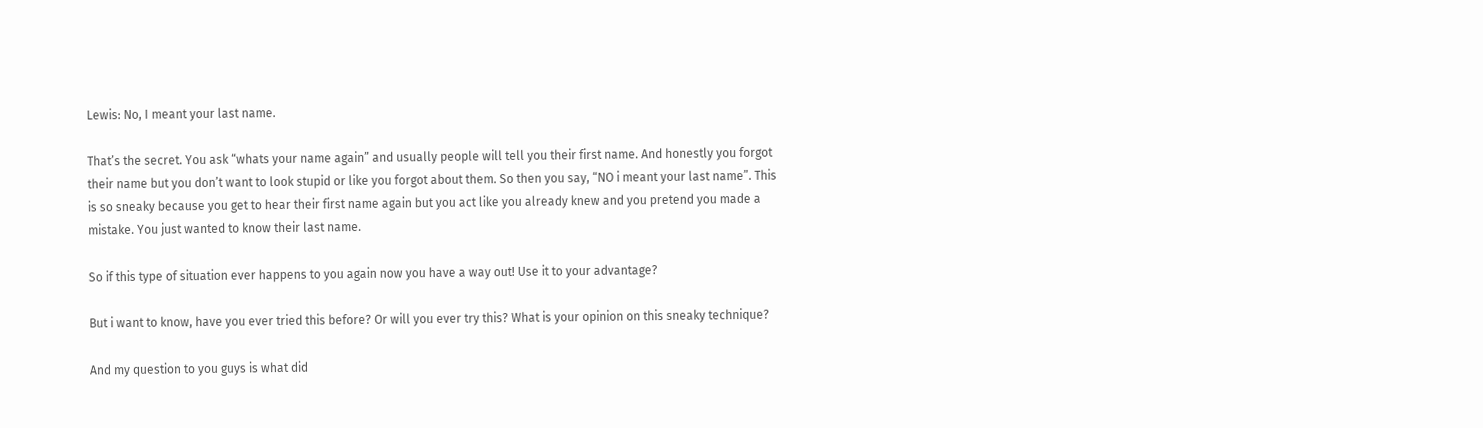Lewis: No, I meant your last name.

That’s the secret. You ask “whats your name again” and usually people will tell you their first name. And honestly you forgot their name but you don’t want to look stupid or like you forgot about them. So then you say, “NO i meant your last name”. This is so sneaky because you get to hear their first name again but you act like you already knew and you pretend you made a mistake. You just wanted to know their last name.

So if this type of situation ever happens to you again now you have a way out! Use it to your advantage?

But i want to know, have you ever tried this before? Or will you ever try this? What is your opinion on this sneaky technique?

And my question to you guys is what did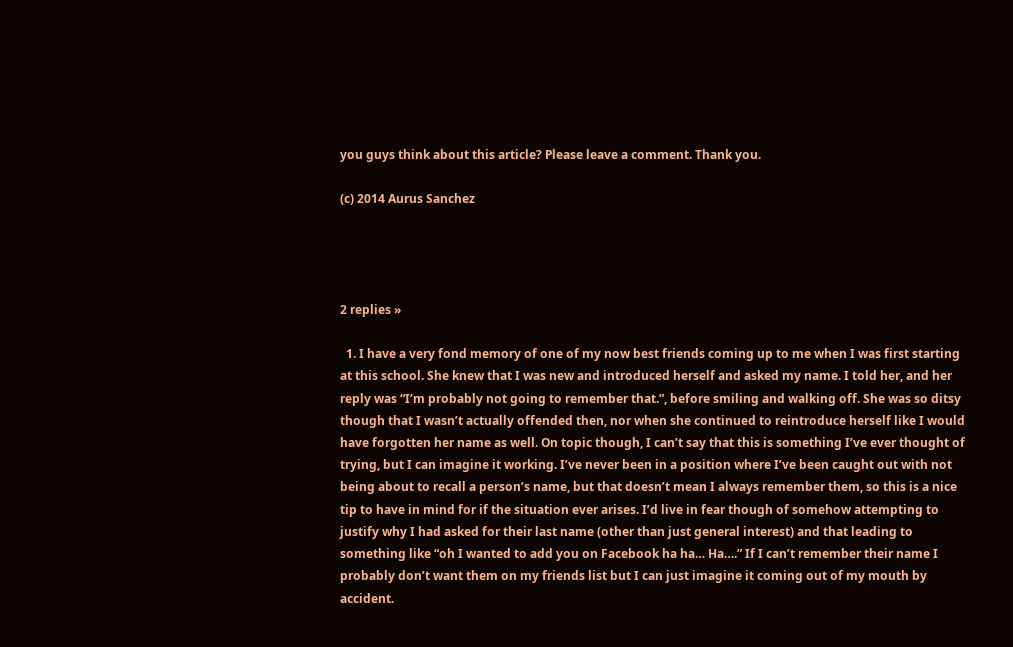you guys think about this article? Please leave a comment. Thank you.

(c) 2014 Aurus Sanchez




2 replies »

  1. I have a very fond memory of one of my now best friends coming up to me when I was first starting at this school. She knew that I was new and introduced herself and asked my name. I told her, and her reply was “I’m probably not going to remember that.”, before smiling and walking off. She was so ditsy though that I wasn’t actually offended then, nor when she continued to reintroduce herself like I would have forgotten her name as well. On topic though, I can’t say that this is something I’ve ever thought of trying, but I can imagine it working. I’ve never been in a position where I’ve been caught out with not being about to recall a person’s name, but that doesn’t mean I always remember them, so this is a nice tip to have in mind for if the situation ever arises. I’d live in fear though of somehow attempting to justify why I had asked for their last name (other than just general interest) and that leading to something like “oh I wanted to add you on Facebook ha ha… Ha….” If I can’t remember their name I probably don’t want them on my friends list but I can just imagine it coming out of my mouth by accident.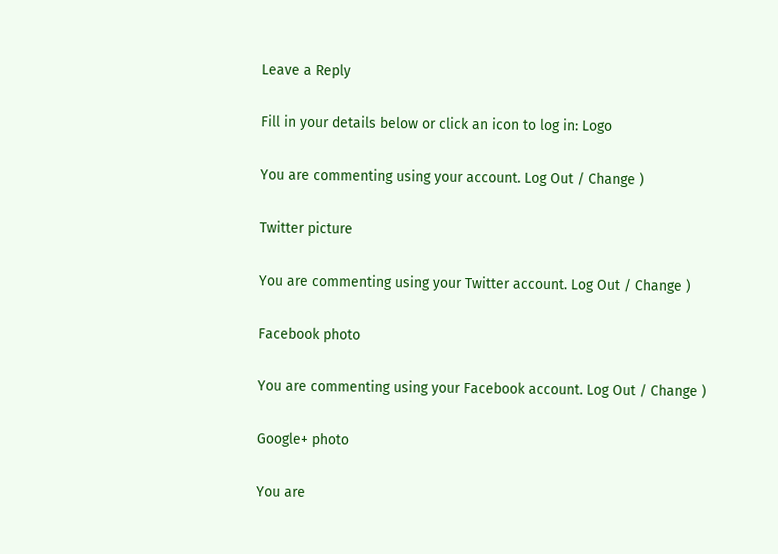Leave a Reply

Fill in your details below or click an icon to log in: Logo

You are commenting using your account. Log Out / Change )

Twitter picture

You are commenting using your Twitter account. Log Out / Change )

Facebook photo

You are commenting using your Facebook account. Log Out / Change )

Google+ photo

You are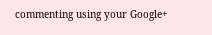commenting using your Google+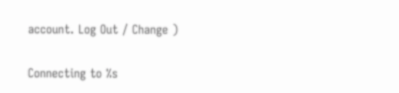account. Log Out / Change )

Connecting to %s